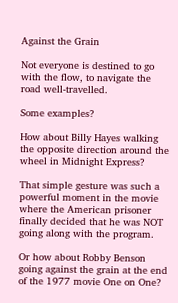Against the Grain

Not everyone is destined to go with the flow, to navigate the road well-travelled.

Some examples?

How about Billy Hayes walking the opposite direction around the wheel in Midnight Express?

That simple gesture was such a powerful moment in the movie where the American prisoner finally decided that he was NOT going along with the program.

Or how about Robby Benson going against the grain at the end of the 1977 movie One on One?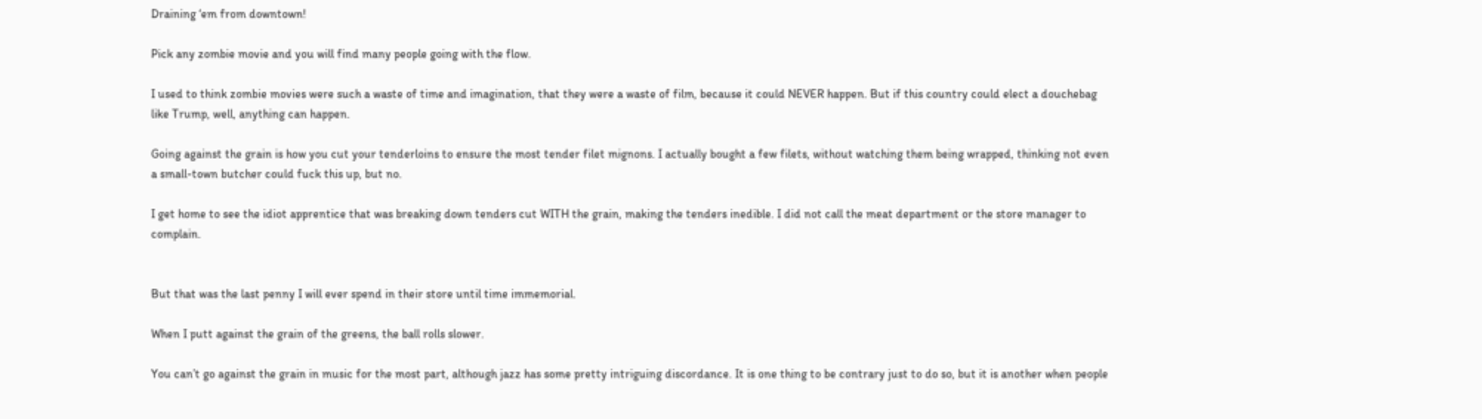Draining ‘em from downtown!

Pick any zombie movie and you will find many people going with the flow.

I used to think zombie movies were such a waste of time and imagination, that they were a waste of film, because it could NEVER happen. But if this country could elect a douchebag like Trump, well, anything can happen.

Going against the grain is how you cut your tenderloins to ensure the most tender filet mignons. I actually bought a few filets, without watching them being wrapped, thinking not even a small-town butcher could fuck this up, but no.

I get home to see the idiot apprentice that was breaking down tenders cut WITH the grain, making the tenders inedible. I did not call the meat department or the store manager to complain.


But that was the last penny I will ever spend in their store until time immemorial.

When I putt against the grain of the greens, the ball rolls slower.

You can’t go against the grain in music for the most part, although jazz has some pretty intriguing discordance. It is one thing to be contrary just to do so, but it is another when people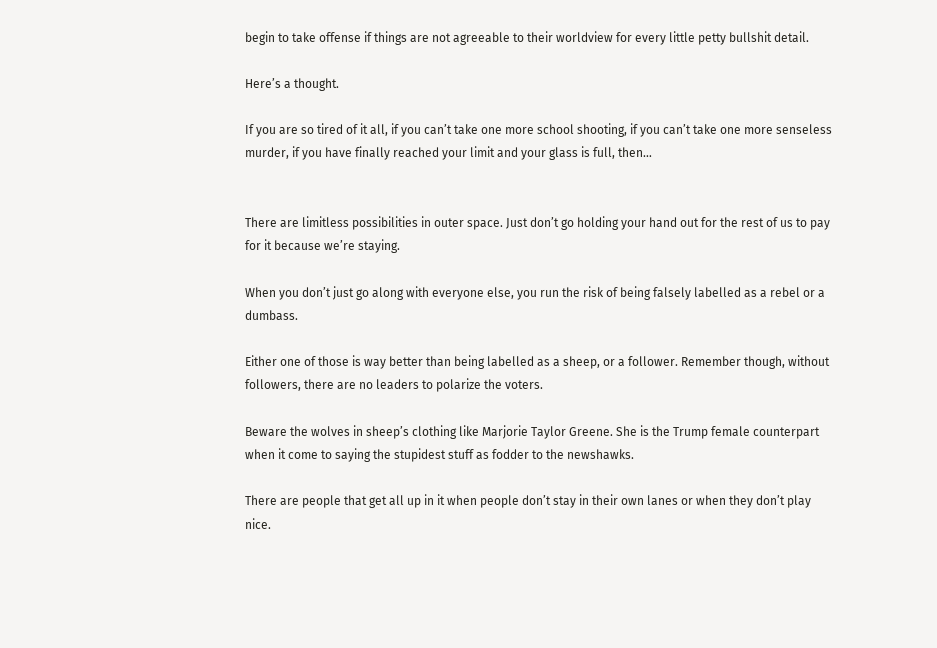begin to take offense if things are not agreeable to their worldview for every little petty bullshit detail.

Here’s a thought.

If you are so tired of it all, if you can’t take one more school shooting, if you can’t take one more senseless murder, if you have finally reached your limit and your glass is full, then…


There are limitless possibilities in outer space. Just don’t go holding your hand out for the rest of us to pay for it because we’re staying.

When you don’t just go along with everyone else, you run the risk of being falsely labelled as a rebel or a dumbass.

Either one of those is way better than being labelled as a sheep, or a follower. Remember though, without followers, there are no leaders to polarize the voters.

Beware the wolves in sheep’s clothing like Marjorie Taylor Greene. She is the Trump female counterpart when it come to saying the stupidest stuff as fodder to the newshawks.

There are people that get all up in it when people don’t stay in their own lanes or when they don’t play nice.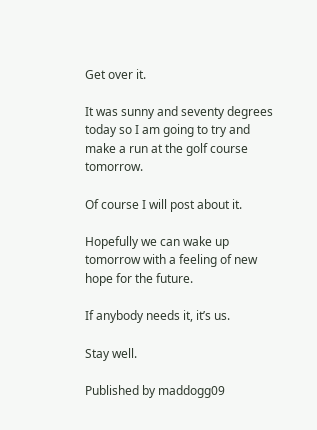Get over it.

It was sunny and seventy degrees today so I am going to try and make a run at the golf course tomorrow.

Of course I will post about it.

Hopefully we can wake up tomorrow with a feeling of new hope for the future.

If anybody needs it, it’s us.

Stay well.

Published by maddogg09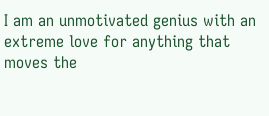I am an unmotivated genius with an extreme love for anything that moves the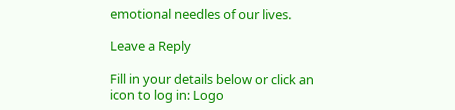emotional needles of our lives.

Leave a Reply

Fill in your details below or click an icon to log in: Logo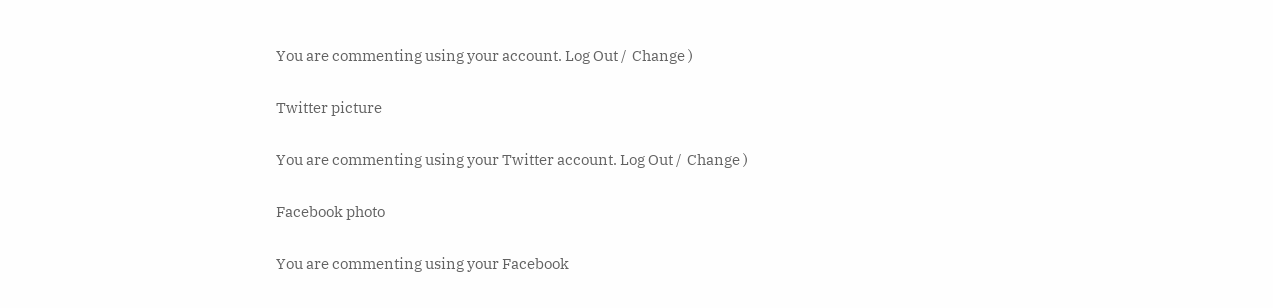You are commenting using your account. Log Out /  Change )

Twitter picture

You are commenting using your Twitter account. Log Out /  Change )

Facebook photo

You are commenting using your Facebook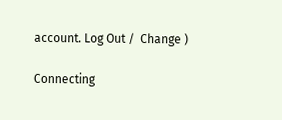account. Log Out /  Change )

Connecting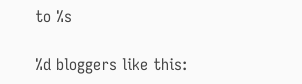to %s

%d bloggers like this: